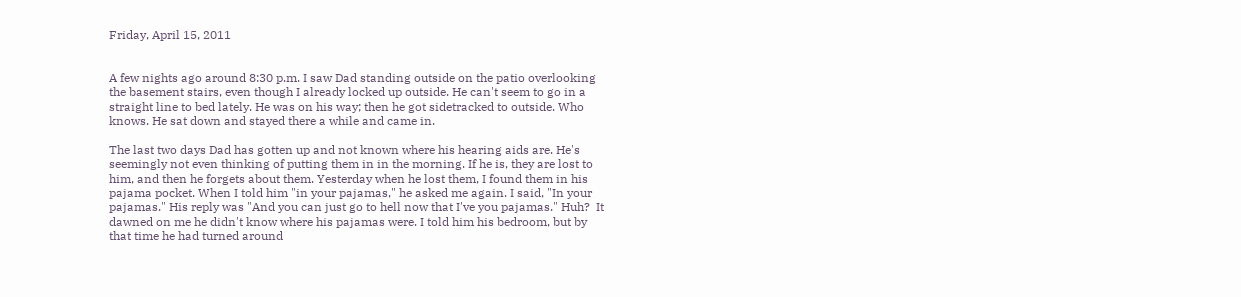Friday, April 15, 2011


A few nights ago around 8:30 p.m. I saw Dad standing outside on the patio overlooking the basement stairs, even though I already locked up outside. He can't seem to go in a straight line to bed lately. He was on his way; then he got sidetracked to outside. Who knows. He sat down and stayed there a while and came in.

The last two days Dad has gotten up and not known where his hearing aids are. He's seemingly not even thinking of putting them in in the morning. If he is, they are lost to him, and then he forgets about them. Yesterday when he lost them, I found them in his pajama pocket. When I told him "in your pajamas," he asked me again. I said, "In your pajamas." His reply was "And you can just go to hell now that I've you pajamas." Huh?  It dawned on me he didn't know where his pajamas were. I told him his bedroom, but by that time he had turned around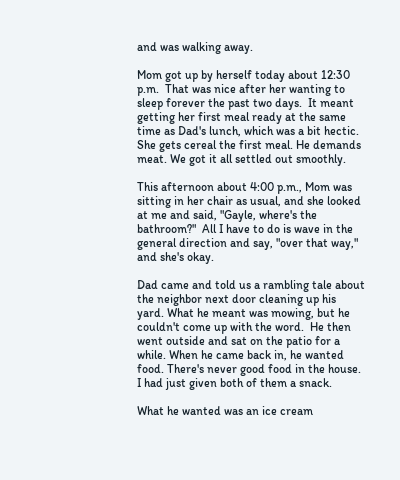and was walking away.

Mom got up by herself today about 12:30 p.m.  That was nice after her wanting to sleep forever the past two days.  It meant getting her first meal ready at the same time as Dad's lunch, which was a bit hectic. She gets cereal the first meal. He demands meat. We got it all settled out smoothly.

This afternoon about 4:00 p.m., Mom was sitting in her chair as usual, and she looked at me and said, "Gayle, where's the bathroom?"  All I have to do is wave in the general direction and say, "over that way," and she's okay.

Dad came and told us a rambling tale about the neighbor next door cleaning up his yard. What he meant was mowing, but he couldn't come up with the word.  He then went outside and sat on the patio for a while. When he came back in, he wanted food. There's never good food in the house.  I had just given both of them a snack.

What he wanted was an ice cream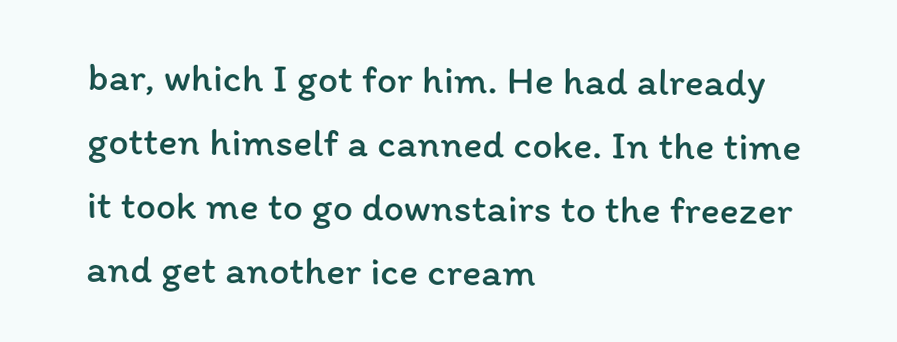bar, which I got for him. He had already gotten himself a canned coke. In the time it took me to go downstairs to the freezer and get another ice cream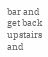bar and get back upstairs and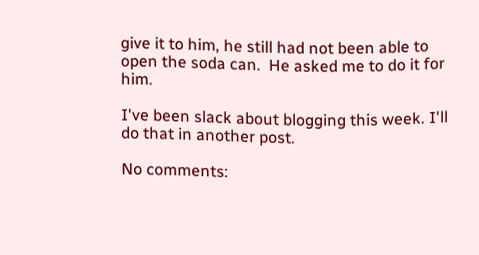give it to him, he still had not been able to open the soda can.  He asked me to do it for him.

I've been slack about blogging this week. I'll do that in another post.

No comments: